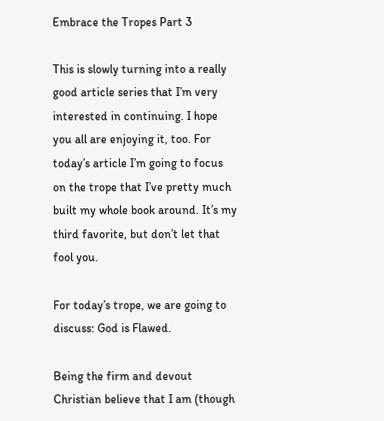Embrace the Tropes Part 3

This is slowly turning into a really good article series that I’m very interested in continuing. I hope you all are enjoying it, too. For today’s article I’m going to focus on the trope that I’ve pretty much built my whole book around. It’s my third favorite, but don’t let that fool you.

For today’s trope, we are going to discuss: God is Flawed.

Being the firm and devout Christian believe that I am (though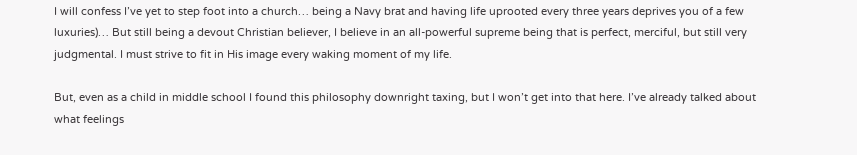I will confess I’ve yet to step foot into a church… being a Navy brat and having life uprooted every three years deprives you of a few luxuries)… But still being a devout Christian believer, I believe in an all-powerful supreme being that is perfect, merciful, but still very judgmental. I must strive to fit in His image every waking moment of my life.

But, even as a child in middle school I found this philosophy downright taxing, but I won’t get into that here. I’ve already talked about what feelings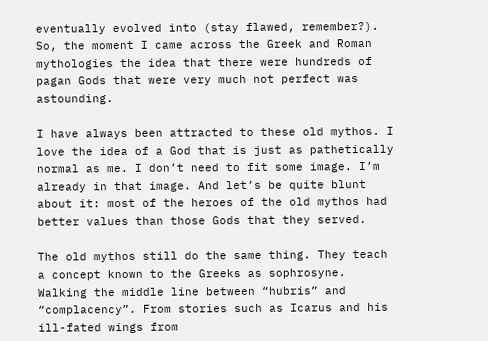eventually evolved into (stay flawed, remember?). So, the moment I came across the Greek and Roman mythologies the idea that there were hundreds of pagan Gods that were very much not perfect was astounding.

I have always been attracted to these old mythos. I love the idea of a God that is just as pathetically normal as me. I don’t need to fit some image. I’m already in that image. And let’s be quite blunt about it: most of the heroes of the old mythos had better values than those Gods that they served.

The old mythos still do the same thing. They teach a concept known to the Greeks as sophrosyne. Walking the middle line between “hubris” and “complacency”. From stories such as Icarus and his ill-fated wings from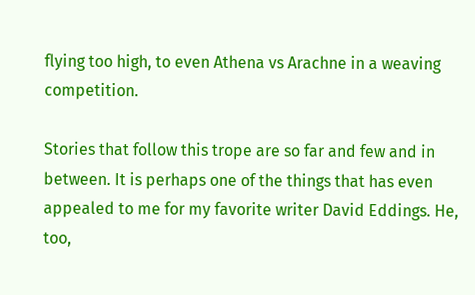flying too high, to even Athena vs Arachne in a weaving competition.

Stories that follow this trope are so far and few and in between. It is perhaps one of the things that has even appealed to me for my favorite writer David Eddings. He, too,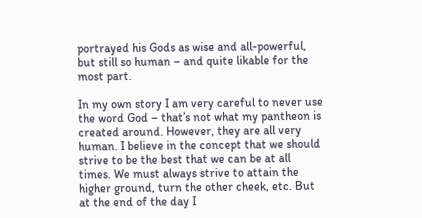portrayed his Gods as wise and all-powerful, but still so human – and quite likable for the most part.

In my own story I am very careful to never use the word God – that’s not what my pantheon is created around. However, they are all very human. I believe in the concept that we should strive to be the best that we can be at all times. We must always strive to attain the higher ground, turn the other cheek, etc. But at the end of the day I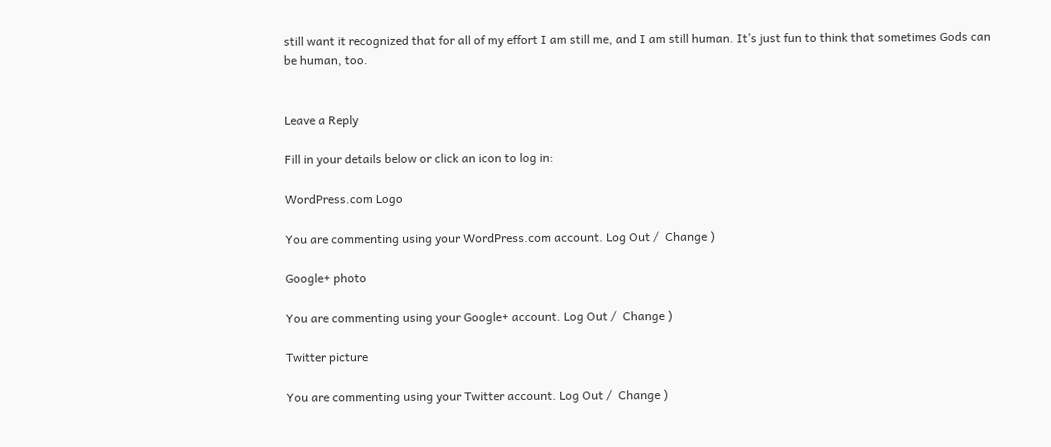still want it recognized that for all of my effort I am still me, and I am still human. It’s just fun to think that sometimes Gods can be human, too.


Leave a Reply

Fill in your details below or click an icon to log in:

WordPress.com Logo

You are commenting using your WordPress.com account. Log Out /  Change )

Google+ photo

You are commenting using your Google+ account. Log Out /  Change )

Twitter picture

You are commenting using your Twitter account. Log Out /  Change )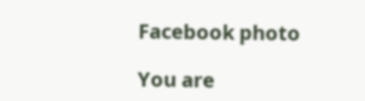Facebook photo

You are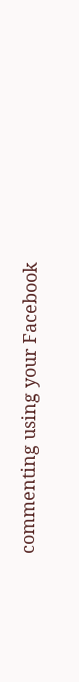commenting using your Facebook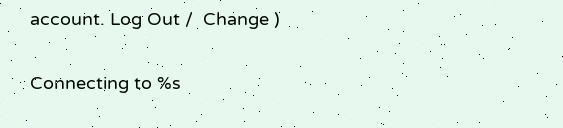account. Log Out /  Change )

Connecting to %s